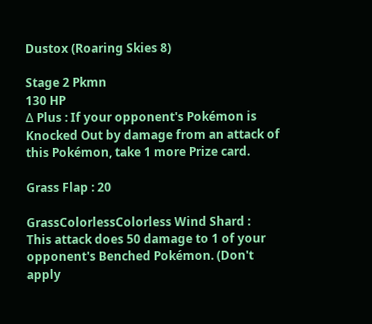Dustox (Roaring Skies 8)

Stage 2 Pkmn
130 HP
Δ Plus : If your opponent's Pokémon is Knocked Out by damage from an attack of this Pokémon, take 1 more Prize card.

Grass Flap : 20

GrassColorlessColorless Wind Shard :
This attack does 50 damage to 1 of your opponent's Benched Pokémon. (Don't apply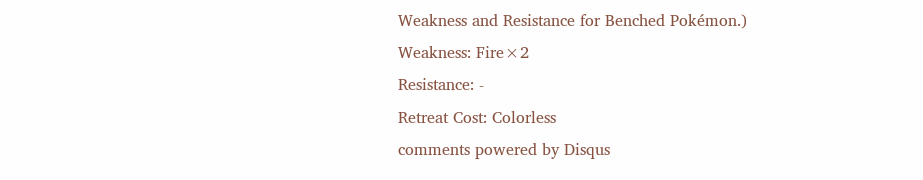Weakness and Resistance for Benched Pokémon.)
Weakness: Fire×2
Resistance: -
Retreat Cost: Colorless
comments powered by Disqus